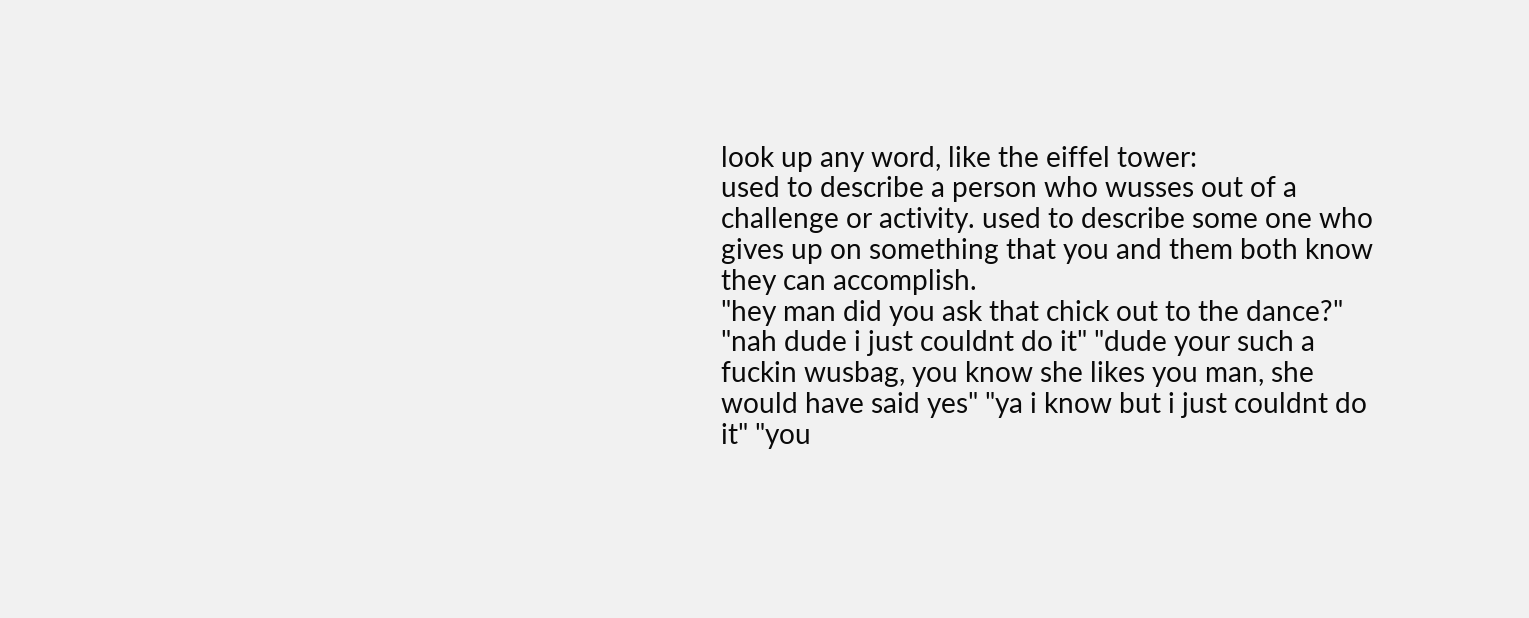look up any word, like the eiffel tower:
used to describe a person who wusses out of a challenge or activity. used to describe some one who gives up on something that you and them both know they can accomplish.
"hey man did you ask that chick out to the dance?" "nah dude i just couldnt do it" "dude your such a fuckin wusbag, you know she likes you man, she would have said yes" "ya i know but i just couldnt do it" "you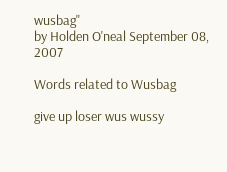wusbag"
by Holden O'neal September 08, 2007

Words related to Wusbag

give up loser wus wussy